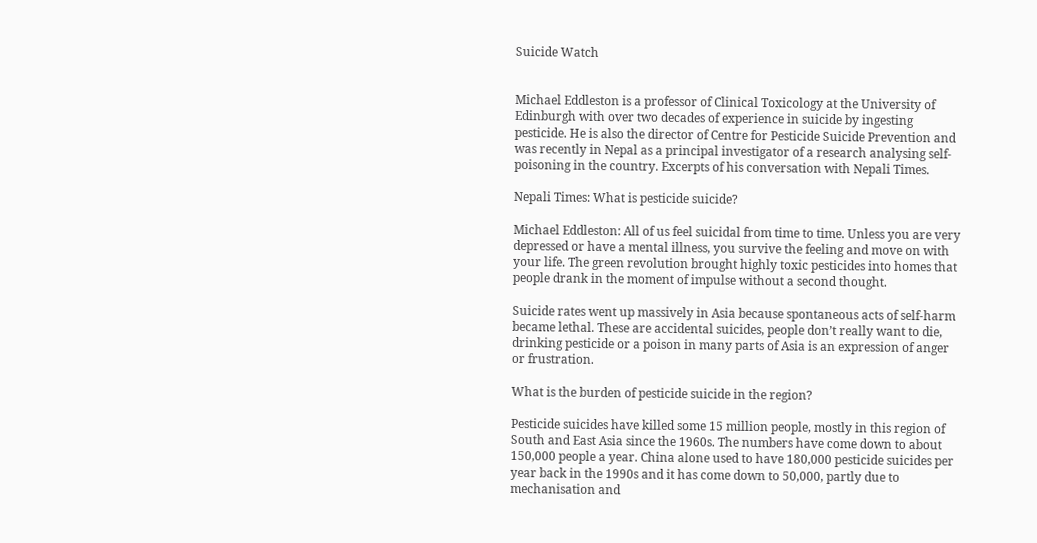Suicide Watch


Michael Eddleston is a professor of Clinical Toxicology at the University of Edinburgh with over two decades of experience in suicide by ingesting pesticide. He is also the director of Centre for Pesticide Suicide Prevention and was recently in Nepal as a principal investigator of a research analysing self-poisoning in the country. Excerpts of his conversation with Nepali Times.

Nepali Times: What is pesticide suicide?

Michael Eddleston: All of us feel suicidal from time to time. Unless you are very depressed or have a mental illness, you survive the feeling and move on with your life. The green revolution brought highly toxic pesticides into homes that people drank in the moment of impulse without a second thought.

Suicide rates went up massively in Asia because spontaneous acts of self-harm became lethal. These are accidental suicides, people don’t really want to die, drinking pesticide or a poison in many parts of Asia is an expression of anger or frustration.

What is the burden of pesticide suicide in the region?

Pesticide suicides have killed some 15 million people, mostly in this region of South and East Asia since the 1960s. The numbers have come down to about 150,000 people a year. China alone used to have 180,000 pesticide suicides per year back in the 1990s and it has come down to 50,000, partly due to mechanisation and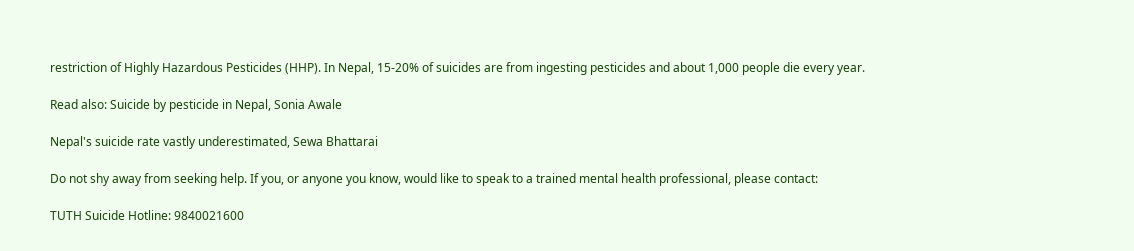restriction of Highly Hazardous Pesticides (HHP). In Nepal, 15-20% of suicides are from ingesting pesticides and about 1,000 people die every year.

Read also: Suicide by pesticide in Nepal, Sonia Awale

Nepal's suicide rate vastly underestimated, Sewa Bhattarai

Do not shy away from seeking help. If you, or anyone you know, would like to speak to a trained mental health professional, please contact:

TUTH Suicide Hotline: 9840021600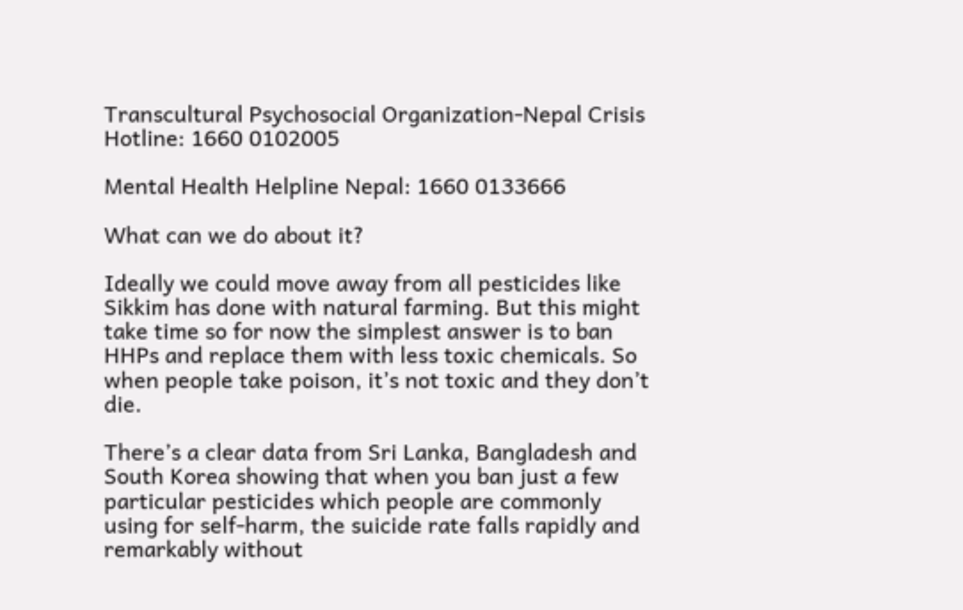Transcultural Psychosocial Organization-Nepal Crisis Hotline: 1660 0102005

Mental Health Helpline Nepal: 1660 0133666

What can we do about it?

Ideally we could move away from all pesticides like Sikkim has done with natural farming. But this might take time so for now the simplest answer is to ban HHPs and replace them with less toxic chemicals. So when people take poison, it’s not toxic and they don’t die.

There’s a clear data from Sri Lanka, Bangladesh and South Korea showing that when you ban just a few particular pesticides which people are commonly using for self-harm, the suicide rate falls rapidly and remarkably without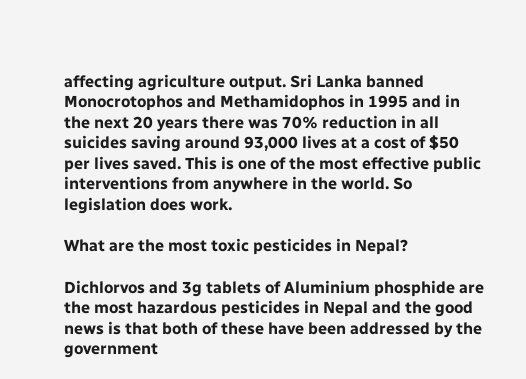affecting agriculture output. Sri Lanka banned Monocrotophos and Methamidophos in 1995 and in the next 20 years there was 70% reduction in all suicides saving around 93,000 lives at a cost of $50 per lives saved. This is one of the most effective public interventions from anywhere in the world. So legislation does work.

What are the most toxic pesticides in Nepal?

Dichlorvos and 3g tablets of Aluminium phosphide are the most hazardous pesticides in Nepal and the good news is that both of these have been addressed by the government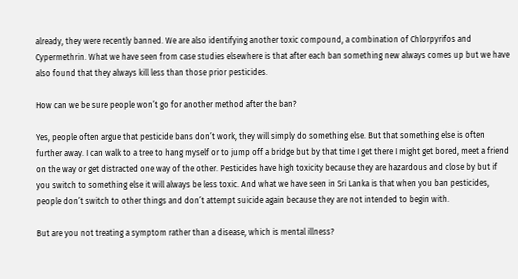already, they were recently banned. We are also identifying another toxic compound, a combination of Chlorpyrifos and Cypermethrin. What we have seen from case studies elsewhere is that after each ban something new always comes up but we have also found that they always kill less than those prior pesticides.

How can we be sure people won’t go for another method after the ban?

Yes, people often argue that pesticide bans don’t work, they will simply do something else. But that something else is often further away. I can walk to a tree to hang myself or to jump off a bridge but by that time I get there I might get bored, meet a friend on the way or get distracted one way of the other. Pesticides have high toxicity because they are hazardous and close by but if you switch to something else it will always be less toxic. And what we have seen in Sri Lanka is that when you ban pesticides, people don’t switch to other things and don’t attempt suicide again because they are not intended to begin with.

But are you not treating a symptom rather than a disease, which is mental illness?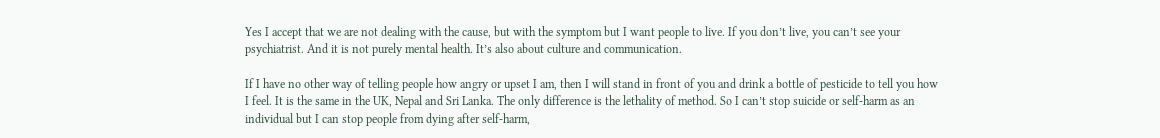Yes I accept that we are not dealing with the cause, but with the symptom but I want people to live. If you don’t live, you can’t see your psychiatrist. And it is not purely mental health. It’s also about culture and communication.

If I have no other way of telling people how angry or upset I am, then I will stand in front of you and drink a bottle of pesticide to tell you how I feel. It is the same in the UK, Nepal and Sri Lanka. The only difference is the lethality of method. So I can’t stop suicide or self-harm as an individual but I can stop people from dying after self-harm,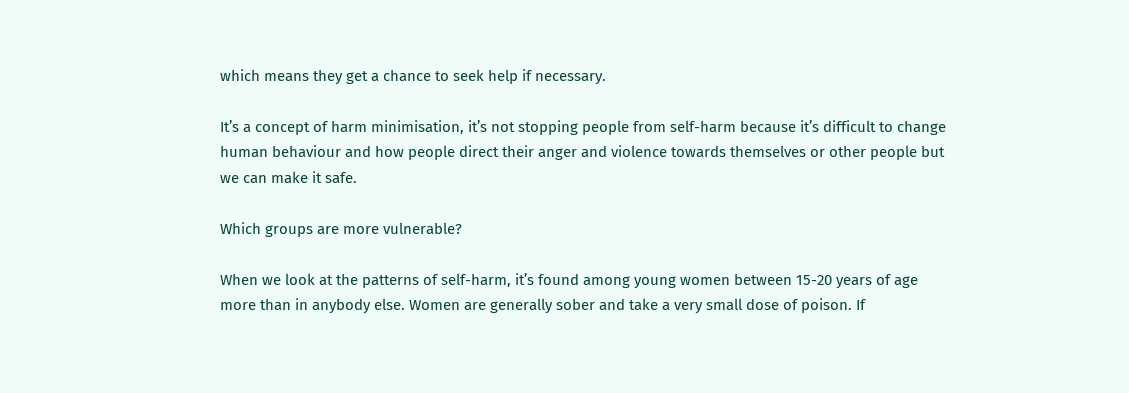which means they get a chance to seek help if necessary.

It’s a concept of harm minimisation, it’s not stopping people from self-harm because it’s difficult to change human behaviour and how people direct their anger and violence towards themselves or other people but we can make it safe.

Which groups are more vulnerable?

When we look at the patterns of self-harm, it’s found among young women between 15-20 years of age more than in anybody else. Women are generally sober and take a very small dose of poison. If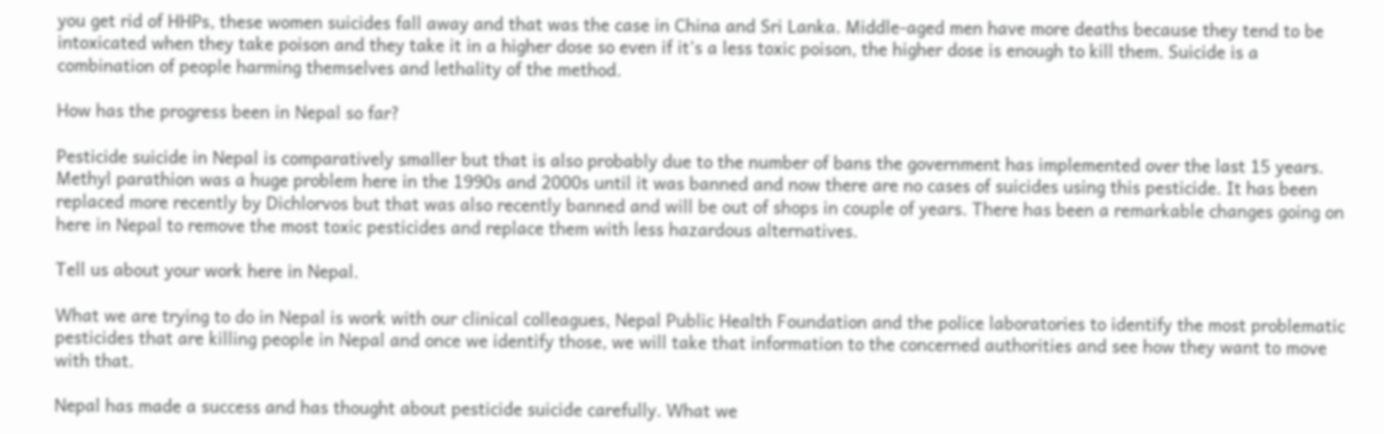you get rid of HHPs, these women suicides fall away and that was the case in China and Sri Lanka. Middle-aged men have more deaths because they tend to be intoxicated when they take poison and they take it in a higher dose so even if it’s a less toxic poison, the higher dose is enough to kill them. Suicide is a combination of people harming themselves and lethality of the method.

How has the progress been in Nepal so far?

Pesticide suicide in Nepal is comparatively smaller but that is also probably due to the number of bans the government has implemented over the last 15 years. Methyl parathion was a huge problem here in the 1990s and 2000s until it was banned and now there are no cases of suicides using this pesticide. It has been replaced more recently by Dichlorvos but that was also recently banned and will be out of shops in couple of years. There has been a remarkable changes going on here in Nepal to remove the most toxic pesticides and replace them with less hazardous alternatives.

Tell us about your work here in Nepal.

What we are trying to do in Nepal is work with our clinical colleagues, Nepal Public Health Foundation and the police laboratories to identify the most problematic pesticides that are killing people in Nepal and once we identify those, we will take that information to the concerned authorities and see how they want to move with that.

Nepal has made a success and has thought about pesticide suicide carefully. What we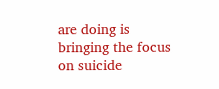are doing is bringing the focus on suicide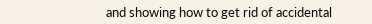and showing how to get rid of accidental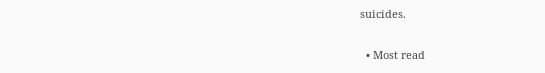suicides.

  • Most read